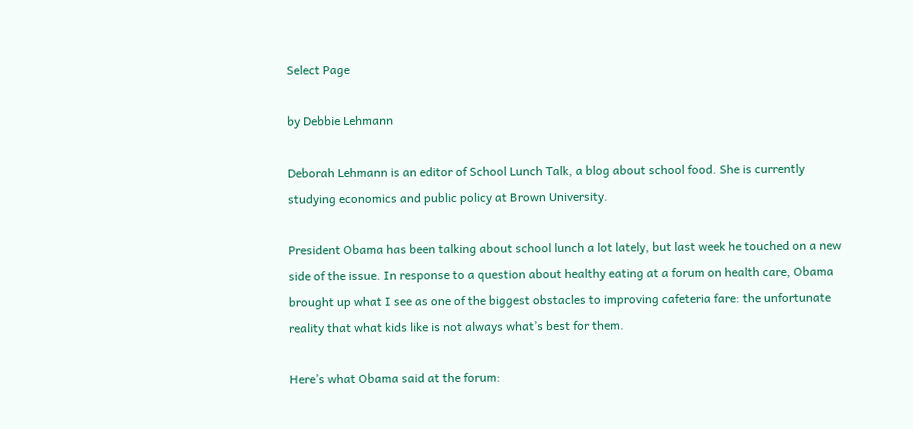Select Page

by Debbie Lehmann

Deborah Lehmann is an editor of School Lunch Talk, a blog about school food. She is currently studying economics and public policy at Brown University.

President Obama has been talking about school lunch a lot lately, but last week he touched on a new side of the issue. In response to a question about healthy eating at a forum on health care, Obama brought up what I see as one of the biggest obstacles to improving cafeteria fare: the unfortunate reality that what kids like is not always what’s best for them.

Here’s what Obama said at the forum: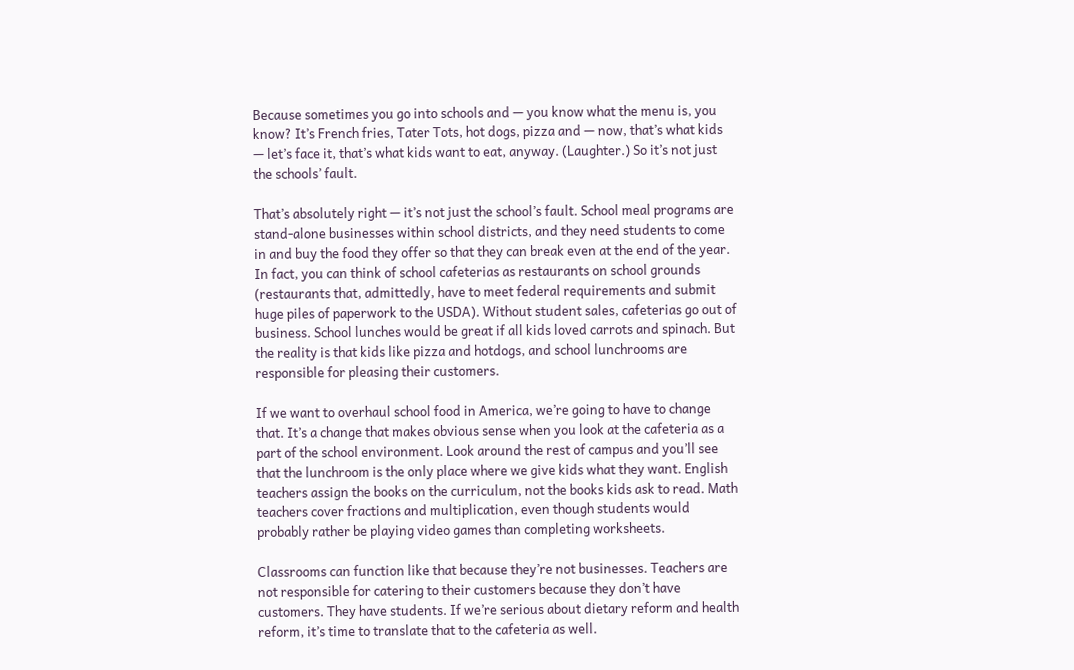Because sometimes you go into schools and — you know what the menu is, you know? It’s French fries, Tater Tots, hot dogs, pizza and — now, that’s what kids — let’s face it, that’s what kids want to eat, anyway. (Laughter.) So it’s not just the schools’ fault.

That’s absolutely right — it’s not just the school’s fault. School meal programs are stand-alone businesses within school districts, and they need students to come in and buy the food they offer so that they can break even at the end of the year. In fact, you can think of school cafeterias as restaurants on school grounds (restaurants that, admittedly, have to meet federal requirements and submit huge piles of paperwork to the USDA). Without student sales, cafeterias go out of business. School lunches would be great if all kids loved carrots and spinach. But the reality is that kids like pizza and hotdogs, and school lunchrooms are responsible for pleasing their customers.

If we want to overhaul school food in America, we’re going to have to change that. It’s a change that makes obvious sense when you look at the cafeteria as a part of the school environment. Look around the rest of campus and you’ll see that the lunchroom is the only place where we give kids what they want. English teachers assign the books on the curriculum, not the books kids ask to read. Math teachers cover fractions and multiplication, even though students would probably rather be playing video games than completing worksheets.

Classrooms can function like that because they’re not businesses. Teachers are not responsible for catering to their customers because they don’t have customers. They have students. If we’re serious about dietary reform and health reform, it’s time to translate that to the cafeteria as well.